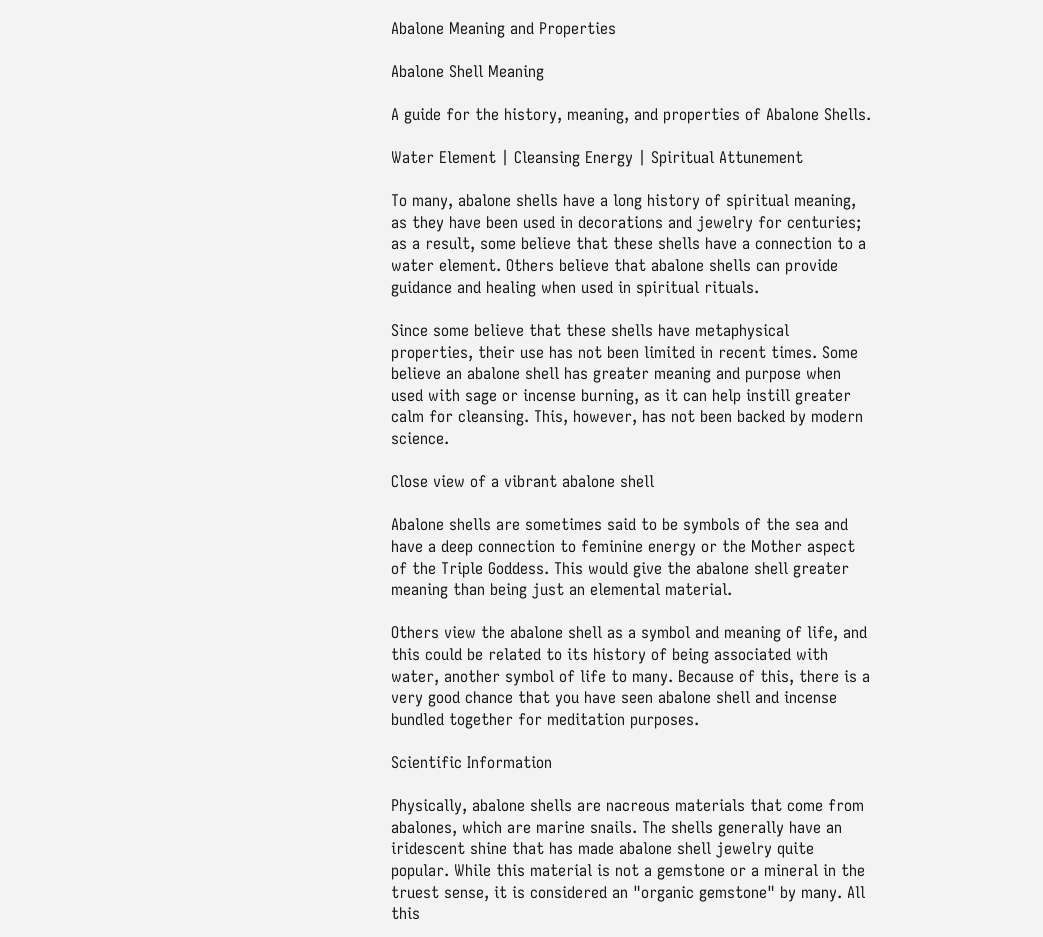Abalone Meaning and Properties

Abalone Shell Meaning

A guide for the history, meaning, and properties of Abalone Shells.

Water Element | Cleansing Energy | Spiritual Attunement

To many, abalone shells have a long history of spiritual meaning, as they have been used in decorations and jewelry for centuries; as a result, some believe that these shells have a connection to a water element. Others believe that abalone shells can provide guidance and healing when used in spiritual rituals.

Since some believe that these shells have metaphysical properties, their use has not been limited in recent times. Some believe an abalone shell has greater meaning and purpose when used with sage or incense burning, as it can help instill greater calm for cleansing. This, however, has not been backed by modern science.

Close view of a vibrant abalone shell

Abalone shells are sometimes said to be symbols of the sea and have a deep connection to feminine energy or the Mother aspect of the Triple Goddess. This would give the abalone shell greater meaning than being just an elemental material.

Others view the abalone shell as a symbol and meaning of life, and this could be related to its history of being associated with water, another symbol of life to many. Because of this, there is a very good chance that you have seen abalone shell and incense bundled together for meditation purposes.

Scientific Information

Physically, abalone shells are nacreous materials that come from abalones, which are marine snails. The shells generally have an iridescent shine that has made abalone shell jewelry quite popular. While this material is not a gemstone or a mineral in the truest sense, it is considered an "organic gemstone" by many. All this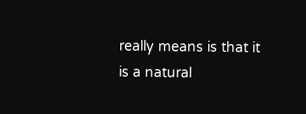really means is that it is a natural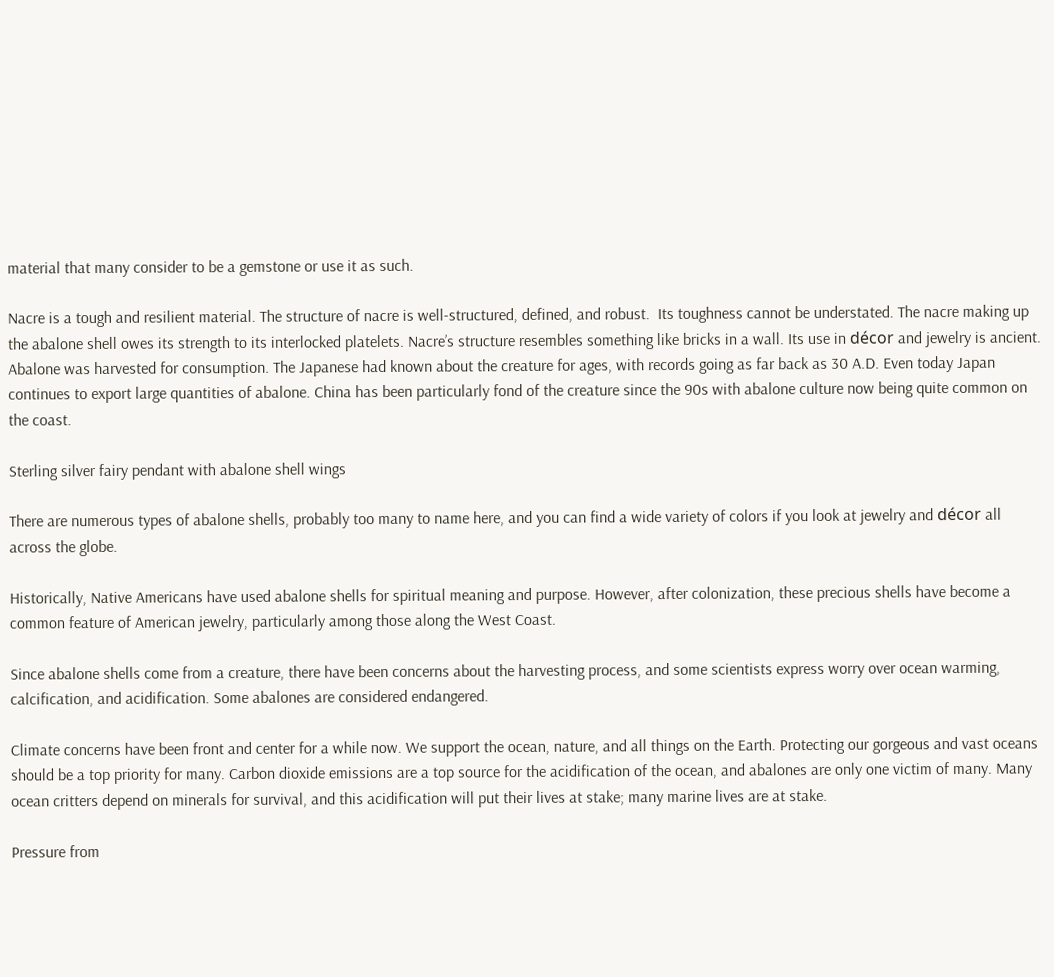material that many consider to be a gemstone or use it as such.

Nacre is a tough and resilient material. The structure of nacre is well-structured, defined, and robust.  Its toughness cannot be understated. The nacre making up the abalone shell owes its strength to its interlocked platelets. Nacre’s structure resembles something like bricks in a wall. Its use in décor and jewelry is ancient. Abalone was harvested for consumption. The Japanese had known about the creature for ages, with records going as far back as 30 A.D. Even today Japan continues to export large quantities of abalone. China has been particularly fond of the creature since the 90s with abalone culture now being quite common on the coast.

Sterling silver fairy pendant with abalone shell wings

There are numerous types of abalone shells, probably too many to name here, and you can find a wide variety of colors if you look at jewelry and décor all across the globe.

Historically, Native Americans have used abalone shells for spiritual meaning and purpose. However, after colonization, these precious shells have become a common feature of American jewelry, particularly among those along the West Coast.

Since abalone shells come from a creature, there have been concerns about the harvesting process, and some scientists express worry over ocean warming, calcification, and acidification. Some abalones are considered endangered.

Climate concerns have been front and center for a while now. We support the ocean, nature, and all things on the Earth. Protecting our gorgeous and vast oceans should be a top priority for many. Carbon dioxide emissions are a top source for the acidification of the ocean, and abalones are only one victim of many. Many ocean critters depend on minerals for survival, and this acidification will put their lives at stake; many marine lives are at stake.

Pressure from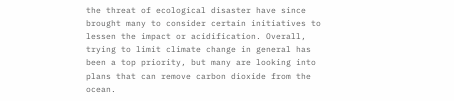the threat of ecological disaster have since brought many to consider certain initiatives to lessen the impact or acidification. Overall, trying to limit climate change in general has been a top priority, but many are looking into plans that can remove carbon dioxide from the ocean.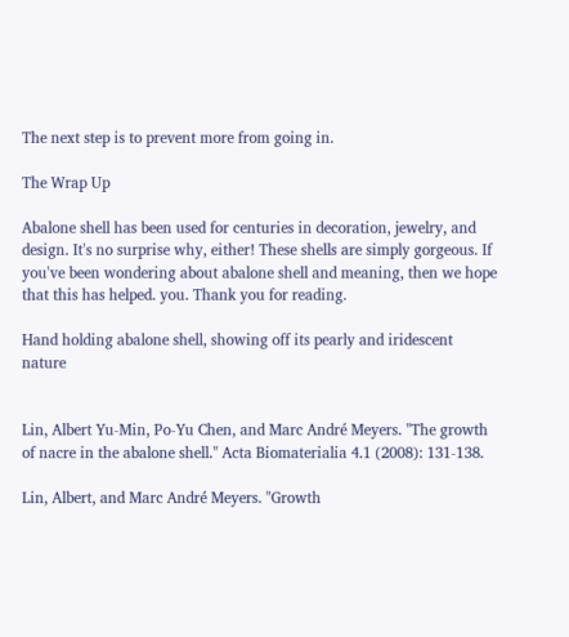The next step is to prevent more from going in.

The Wrap Up

Abalone shell has been used for centuries in decoration, jewelry, and design. It's no surprise why, either! These shells are simply gorgeous. If you've been wondering about abalone shell and meaning, then we hope that this has helped. you. Thank you for reading.

Hand holding abalone shell, showing off its pearly and iridescent nature


Lin, Albert Yu-Min, Po-Yu Chen, and Marc André Meyers. "The growth of nacre in the abalone shell." Acta Biomaterialia 4.1 (2008): 131-138.

Lin, Albert, and Marc André Meyers. "Growth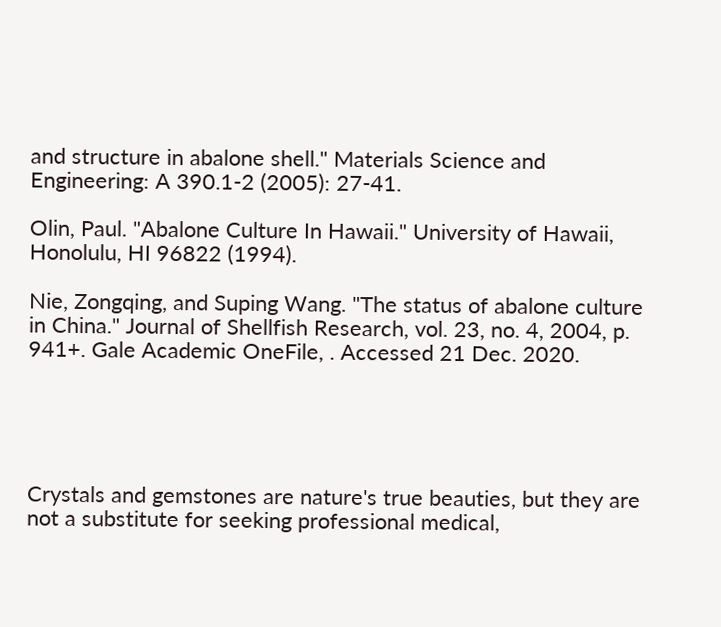and structure in abalone shell." Materials Science and Engineering: A 390.1-2 (2005): 27-41.

Olin, Paul. "Abalone Culture In Hawaii." University of Hawaii, Honolulu, HI 96822 (1994).

Nie, Zongqing, and Suping Wang. "The status of abalone culture in China." Journal of Shellfish Research, vol. 23, no. 4, 2004, p. 941+. Gale Academic OneFile, . Accessed 21 Dec. 2020.





Crystals and gemstones are nature's true beauties, but they are not a substitute for seeking professional medical,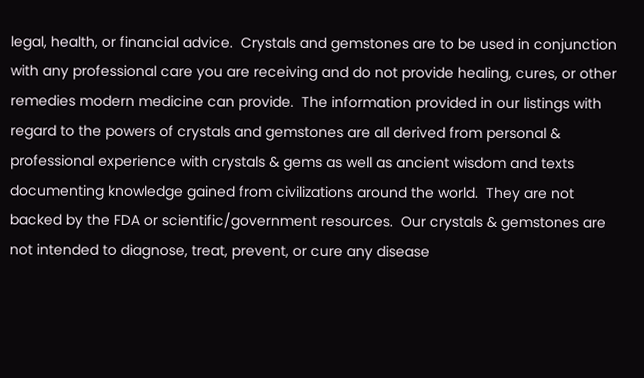legal, health, or financial advice.  Crystals and gemstones are to be used in conjunction with any professional care you are receiving and do not provide healing, cures, or other remedies modern medicine can provide.  The information provided in our listings with regard to the powers of crystals and gemstones are all derived from personal & professional experience with crystals & gems as well as ancient wisdom and texts documenting knowledge gained from civilizations around the world.  They are not backed by the FDA or scientific/government resources.  Our crystals & gemstones are not intended to diagnose, treat, prevent, or cure any disease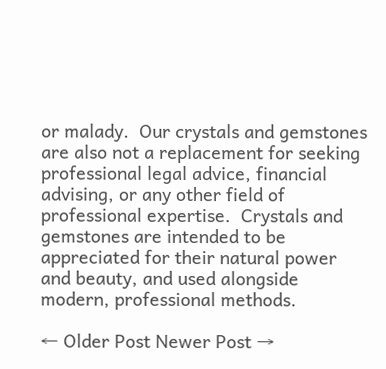or malady.  Our crystals and gemstones are also not a replacement for seeking professional legal advice, financial advising, or any other field of professional expertise.  Crystals and gemstones are intended to be appreciated for their natural power and beauty, and used alongside modern, professional methods.

← Older Post Newer Post →